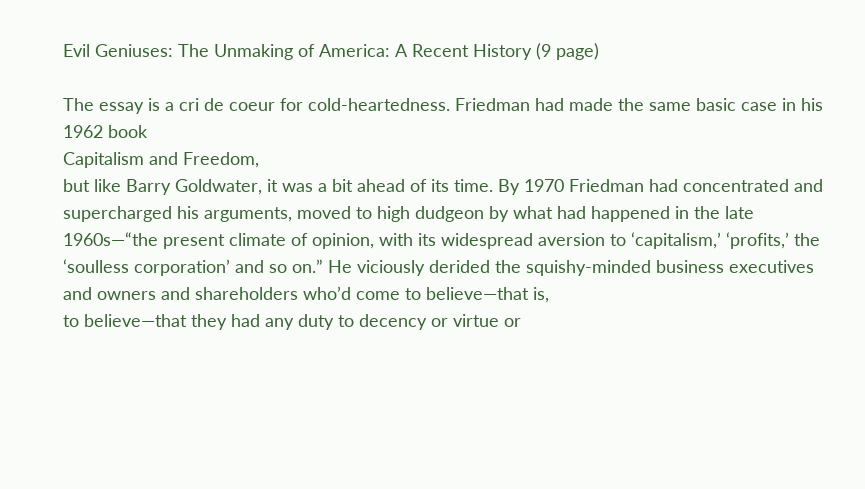Evil Geniuses: The Unmaking of America: A Recent History (9 page)

The essay is a cri de coeur for cold-heartedness. Friedman had made the same basic case in his 1962 book
Capitalism and Freedom,
but like Barry Goldwater, it was a bit ahead of its time. By 1970 Friedman had concentrated and supercharged his arguments, moved to high dudgeon by what had happened in the late 1960s—“the present climate of opinion, with its widespread aversion to ‘capitalism,’ ‘profits,’ the ‘soulless corporation’ and so on.” He viciously derided the squishy-minded business executives and owners and shareholders who’d come to believe—that is,
to believe—that they had any duty to decency or virtue or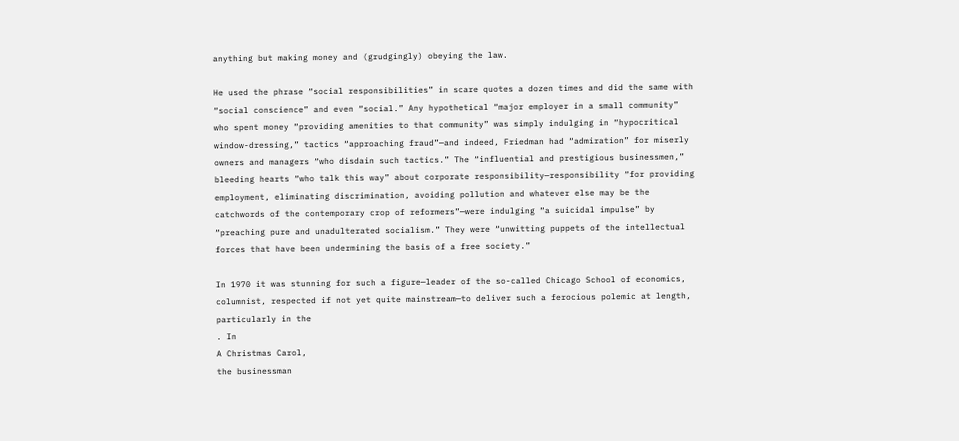anything but making money and (grudgingly) obeying the law.

He used the phrase “social responsibilities” in scare quotes a dozen times and did the same with “social conscience” and even “social.” Any hypothetical “major employer in a small community” who spent money “providing amenities to that community” was simply indulging in “hypocritical window-dressing,” tactics “approaching fraud”—and indeed, Friedman had “admiration” for miserly owners and managers “who disdain such tactics.” The “influential and prestigious businessmen,” bleeding hearts “who talk this way” about corporate responsibility—responsibility “for providing employment, eliminating discrimination, avoiding pollution and whatever else may be the catchwords of the contemporary crop of reformers”—were indulging “a suicidal impulse” by “preaching pure and unadulterated socialism.” They were “unwitting puppets of the intellectual forces that have been undermining the basis of a free society.”

In 1970 it was stunning for such a figure—leader of the so-called Chicago School of economics,
columnist, respected if not yet quite mainstream—to deliver such a ferocious polemic at length, particularly in the
. In
A Christmas Carol,
the businessman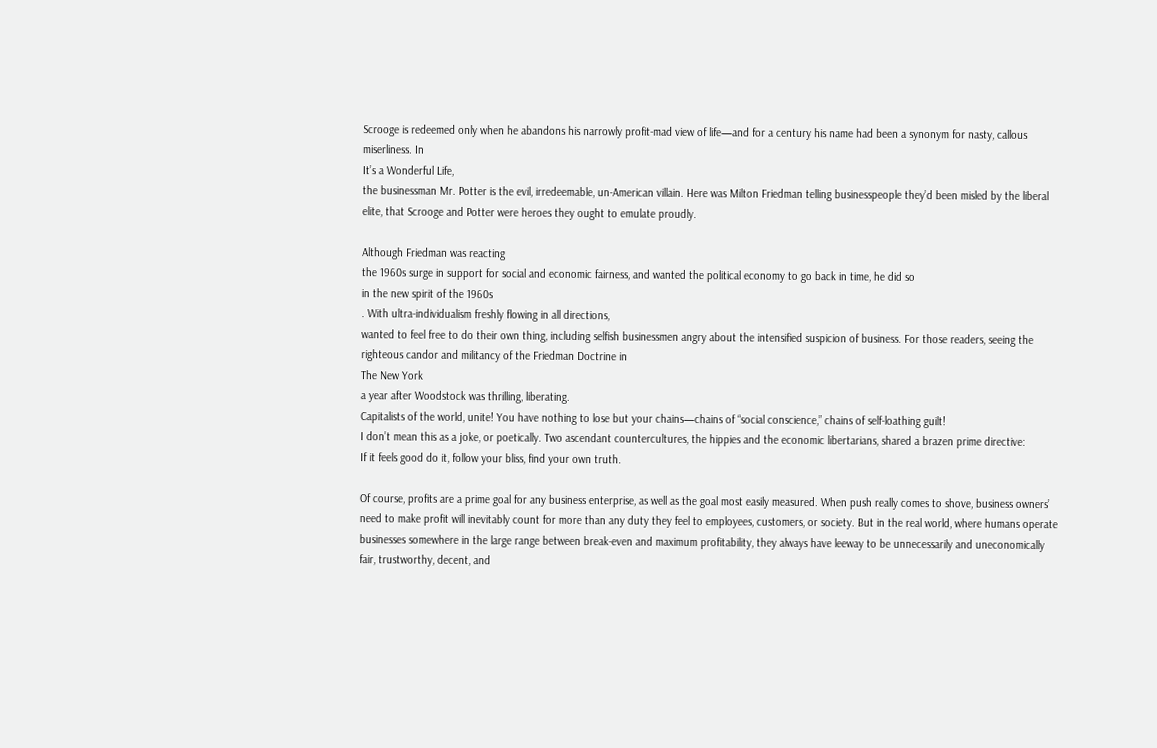Scrooge is redeemed only when he abandons his narrowly profit-mad view of life—and for a century his name had been a synonym for nasty, callous miserliness. In
It’s a Wonderful Life,
the businessman Mr. Potter is the evil, irredeemable, un-American villain. Here was Milton Friedman telling businesspeople they’d been misled by the liberal elite, that Scrooge and Potter were heroes they ought to emulate proudly.

Although Friedman was reacting
the 1960s surge in support for social and economic fairness, and wanted the political economy to go back in time, he did so
in the new spirit of the 1960s
. With ultra-individualism freshly flowing in all directions,
wanted to feel free to do their own thing, including selfish businessmen angry about the intensified suspicion of business. For those readers, seeing the righteous candor and militancy of the Friedman Doctrine in
The New York
a year after Woodstock was thrilling, liberating.
Capitalists of the world, unite! You have nothing to lose but your chains—chains of “social conscience,” chains of self-loathing guilt!
I don’t mean this as a joke, or poetically. Two ascendant countercultures, the hippies and the economic libertarians, shared a brazen prime directive:
If it feels good do it, follow your bliss, find your own truth.

Of course, profits are a prime goal for any business enterprise, as well as the goal most easily measured. When push really comes to shove, business owners’ need to make profit will inevitably count for more than any duty they feel to employees, customers, or society. But in the real world, where humans operate businesses somewhere in the large range between break-even and maximum profitability, they always have leeway to be unnecessarily and uneconomically fair, trustworthy, decent, and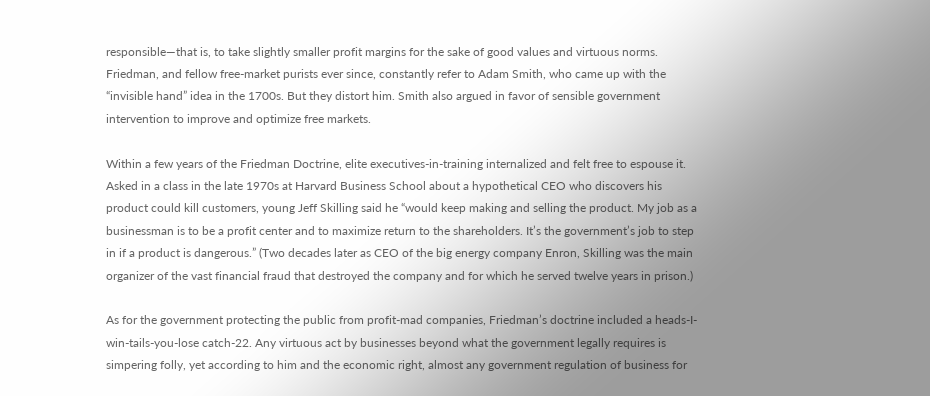responsible—that is, to take slightly smaller profit margins for the sake of good values and virtuous norms. Friedman, and fellow free-market purists ever since, constantly refer to Adam Smith, who came up with the “invisible hand” idea in the 1700s. But they distort him. Smith also argued in favor of sensible government intervention to improve and optimize free markets.

Within a few years of the Friedman Doctrine, elite executives-in-training internalized and felt free to espouse it. Asked in a class in the late 1970s at Harvard Business School about a hypothetical CEO who discovers his product could kill customers, young Jeff Skilling said he “would keep making and selling the product. My job as a businessman is to be a profit center and to maximize return to the shareholders. It’s the government’s job to step in if a product is dangerous.” (Two decades later as CEO of the big energy company Enron, Skilling was the main organizer of the vast financial fraud that destroyed the company and for which he served twelve years in prison.)

As for the government protecting the public from profit-mad companies, Friedman’s doctrine included a heads-I-win-tails-you-lose catch-22. Any virtuous act by businesses beyond what the government legally requires is simpering folly, yet according to him and the economic right, almost any government regulation of business for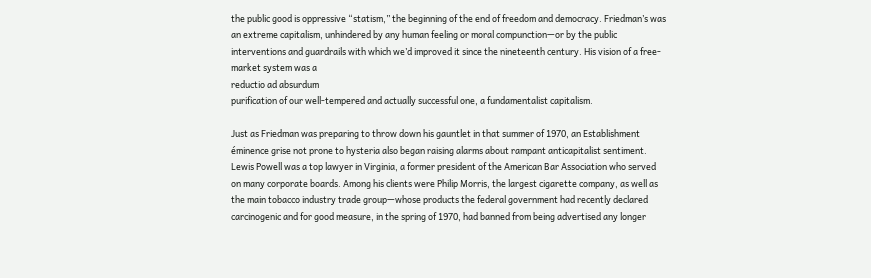the public good is oppressive “statism,” the beginning of the end of freedom and democracy. Friedman’s was an extreme capitalism, unhindered by any human feeling or moral compunction—or by the public interventions and guardrails with which we’d improved it since the nineteenth century. His vision of a free-market system was a
reductio ad absurdum
purification of our well-tempered and actually successful one, a fundamentalist capitalism.

Just as Friedman was preparing to throw down his gauntlet in that summer of 1970, an Establishment éminence grise not prone to hysteria also began raising alarms about rampant anticapitalist sentiment. Lewis Powell was a top lawyer in Virginia, a former president of the American Bar Association who served on many corporate boards. Among his clients were Philip Morris, the largest cigarette company, as well as the main tobacco industry trade group—whose products the federal government had recently declared carcinogenic and for good measure, in the spring of 1970, had banned from being advertised any longer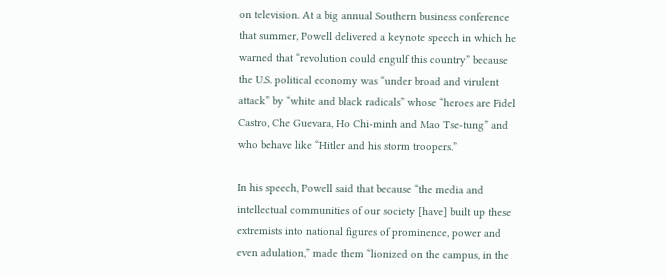on television. At a big annual Southern business conference that summer, Powell delivered a keynote speech in which he warned that “revolution could engulf this country” because the U.S. political economy was “under broad and virulent attack” by “white and black radicals” whose “heroes are Fidel Castro, Che Guevara, Ho Chi-minh and Mao Tse-tung” and who behave like “Hitler and his storm troopers.”

In his speech, Powell said that because “the media and intellectual communities of our society [have] built up these extremists into national figures of prominence, power and even adulation,” made them “lionized on the campus, in the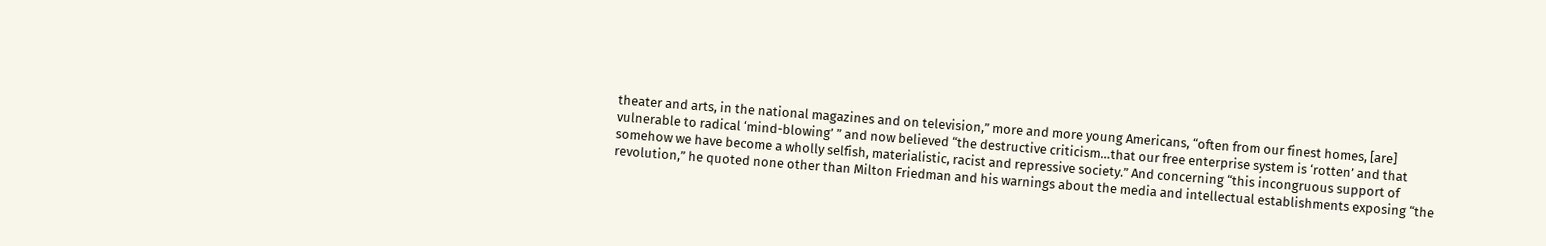theater and arts, in the national magazines and on television,” more and more young Americans, “often from our finest homes, [are] vulnerable to radical ‘mind-blowing’ ” and now believed “the destructive criticism…that our free enterprise system is ‘rotten’ and that somehow we have become a wholly selfish, materialistic, racist and repressive society.” And concerning “this incongruous support of revolution,” he quoted none other than Milton Friedman and his warnings about the media and intellectual establishments exposing “the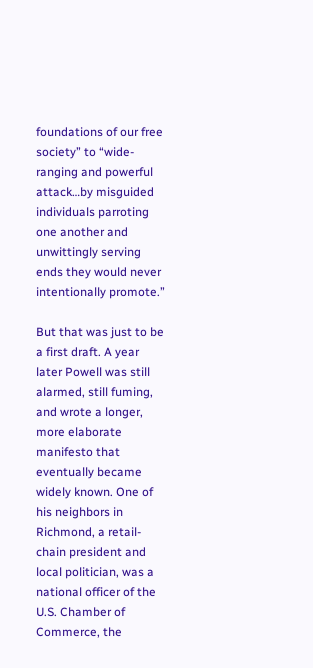foundations of our free society” to “wide-ranging and powerful attack…by misguided individuals parroting one another and unwittingly serving ends they would never intentionally promote.”

But that was just to be a first draft. A year later Powell was still alarmed, still fuming, and wrote a longer, more elaborate manifesto that eventually became widely known. One of his neighbors in Richmond, a retail-chain president and local politician, was a national officer of the U.S. Chamber of Commerce, the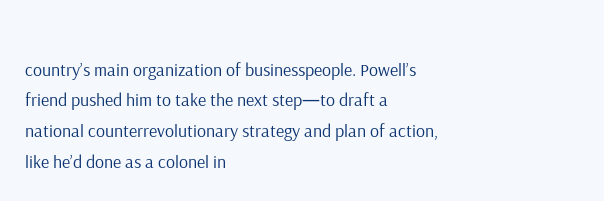country’s main organization of businesspeople. Powell’s friend pushed him to take the next step—to draft a national counterrevolutionary strategy and plan of action, like he’d done as a colonel in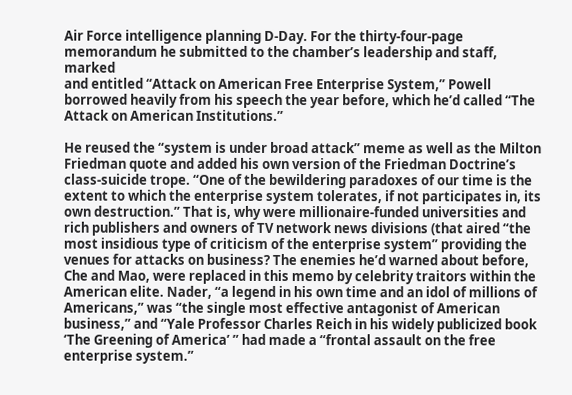Air Force intelligence planning D-Day. For the thirty-four-page memorandum he submitted to the chamber’s leadership and staff, marked
and entitled “Attack on American Free Enterprise System,” Powell borrowed heavily from his speech the year before, which he’d called “The Attack on American Institutions.”

He reused the “system is under broad attack” meme as well as the Milton Friedman quote and added his own version of the Friedman Doctrine’s class-suicide trope. “One of the bewildering paradoxes of our time is the extent to which the enterprise system tolerates, if not participates in, its own destruction.” That is, why were millionaire-funded universities and rich publishers and owners of TV network news divisions (that aired “the most insidious type of criticism of the enterprise system” providing the venues for attacks on business? The enemies he’d warned about before, Che and Mao, were replaced in this memo by celebrity traitors within the American elite. Nader, “a legend in his own time and an idol of millions of Americans,” was “the single most effective antagonist of American business,” and “Yale Professor Charles Reich in his widely publicized book ‘The Greening of America’ ” had made a “frontal assault on the free enterprise system.”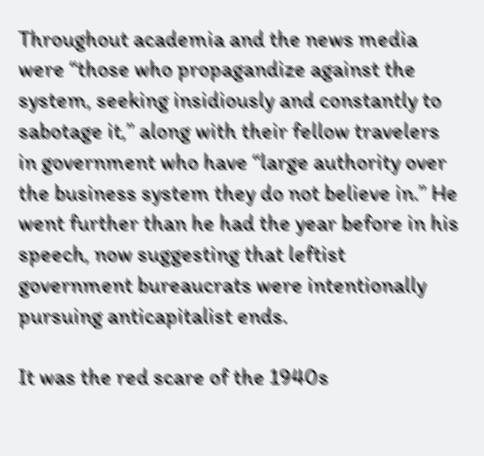Throughout academia and the news media were “those who propagandize against the system, seeking insidiously and constantly to sabotage it,” along with their fellow travelers in government who have “large authority over the business system they do not believe in.” He went further than he had the year before in his speech, now suggesting that leftist government bureaucrats were intentionally pursuing anticapitalist ends.

It was the red scare of the 1940s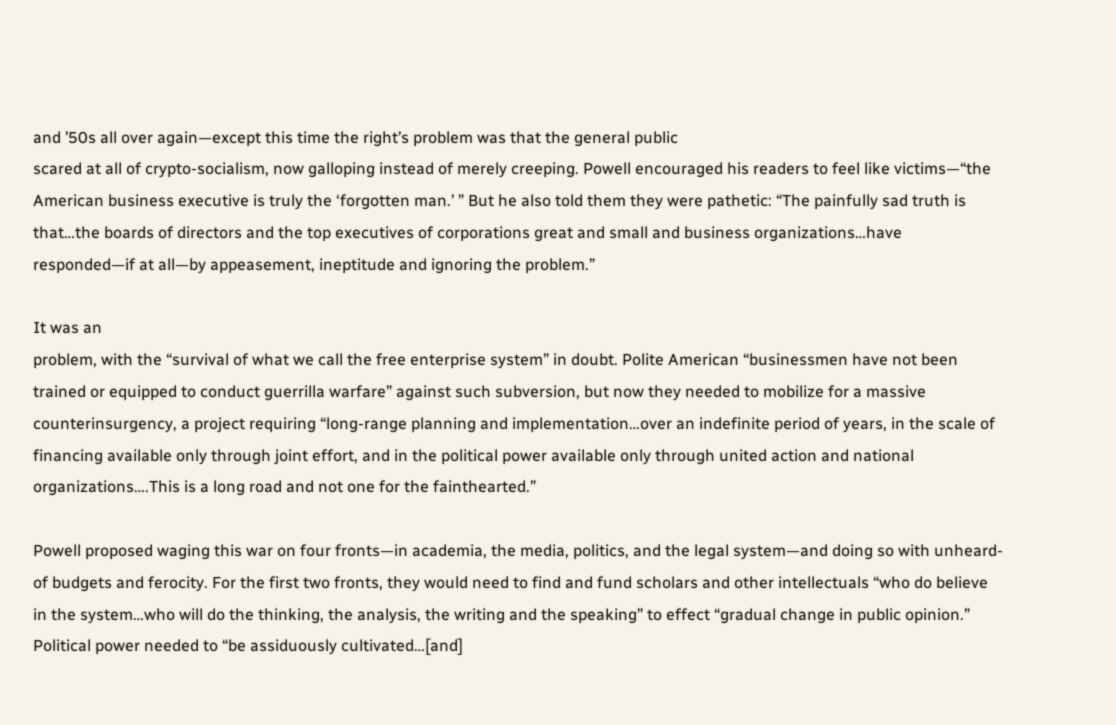and ’50s all over again—except this time the right’s problem was that the general public
scared at all of crypto-socialism, now galloping instead of merely creeping. Powell encouraged his readers to feel like victims—“the American business executive is truly the ‘forgotten man.’ ” But he also told them they were pathetic: “The painfully sad truth is that…the boards of directors and the top executives of corporations great and small and business organizations…have responded—if at all—by appeasement, ineptitude and ignoring the problem.”

It was an
problem, with the “survival of what we call the free enterprise system” in doubt. Polite American “businessmen have not been trained or equipped to conduct guerrilla warfare” against such subversion, but now they needed to mobilize for a massive counterinsurgency, a project requiring “long-range planning and implementation…over an indefinite period of years, in the scale of financing available only through joint effort, and in the political power available only through united action and national organizations….This is a long road and not one for the fainthearted.”

Powell proposed waging this war on four fronts—in academia, the media, politics, and the legal system—and doing so with unheard-of budgets and ferocity. For the first two fronts, they would need to find and fund scholars and other intellectuals “who do believe in the system…who will do the thinking, the analysis, the writing and the speaking” to effect “gradual change in public opinion.” Political power needed to “be assiduously cultivated…[and]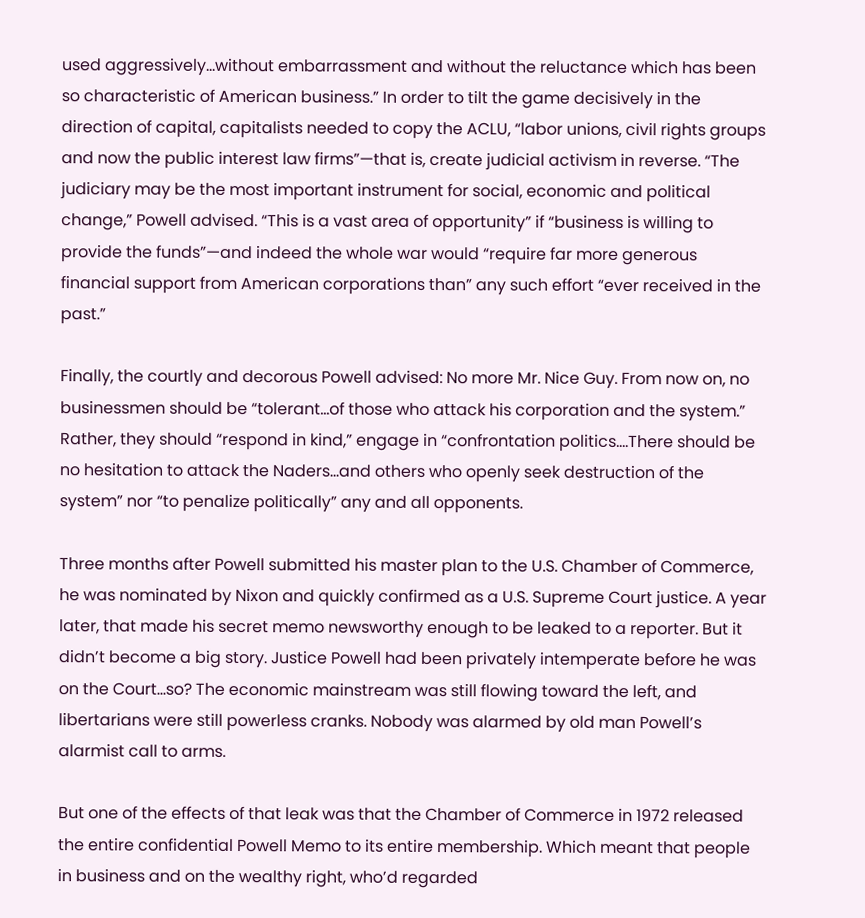used aggressively…without embarrassment and without the reluctance which has been so characteristic of American business.” In order to tilt the game decisively in the direction of capital, capitalists needed to copy the ACLU, “labor unions, civil rights groups and now the public interest law firms”—that is, create judicial activism in reverse. “The judiciary may be the most important instrument for social, economic and political change,” Powell advised. “This is a vast area of opportunity” if “business is willing to provide the funds”—and indeed the whole war would “require far more generous financial support from American corporations than” any such effort “ever received in the past.”

Finally, the courtly and decorous Powell advised: No more Mr. Nice Guy. From now on, no businessmen should be “tolerant…of those who attack his corporation and the system.” Rather, they should “respond in kind,” engage in “confrontation politics….There should be no hesitation to attack the Naders…and others who openly seek destruction of the system” nor “to penalize politically” any and all opponents.

Three months after Powell submitted his master plan to the U.S. Chamber of Commerce, he was nominated by Nixon and quickly confirmed as a U.S. Supreme Court justice. A year later, that made his secret memo newsworthy enough to be leaked to a reporter. But it didn’t become a big story. Justice Powell had been privately intemperate before he was on the Court…so? The economic mainstream was still flowing toward the left, and libertarians were still powerless cranks. Nobody was alarmed by old man Powell’s alarmist call to arms.

But one of the effects of that leak was that the Chamber of Commerce in 1972 released the entire confidential Powell Memo to its entire membership. Which meant that people in business and on the wealthy right, who’d regarded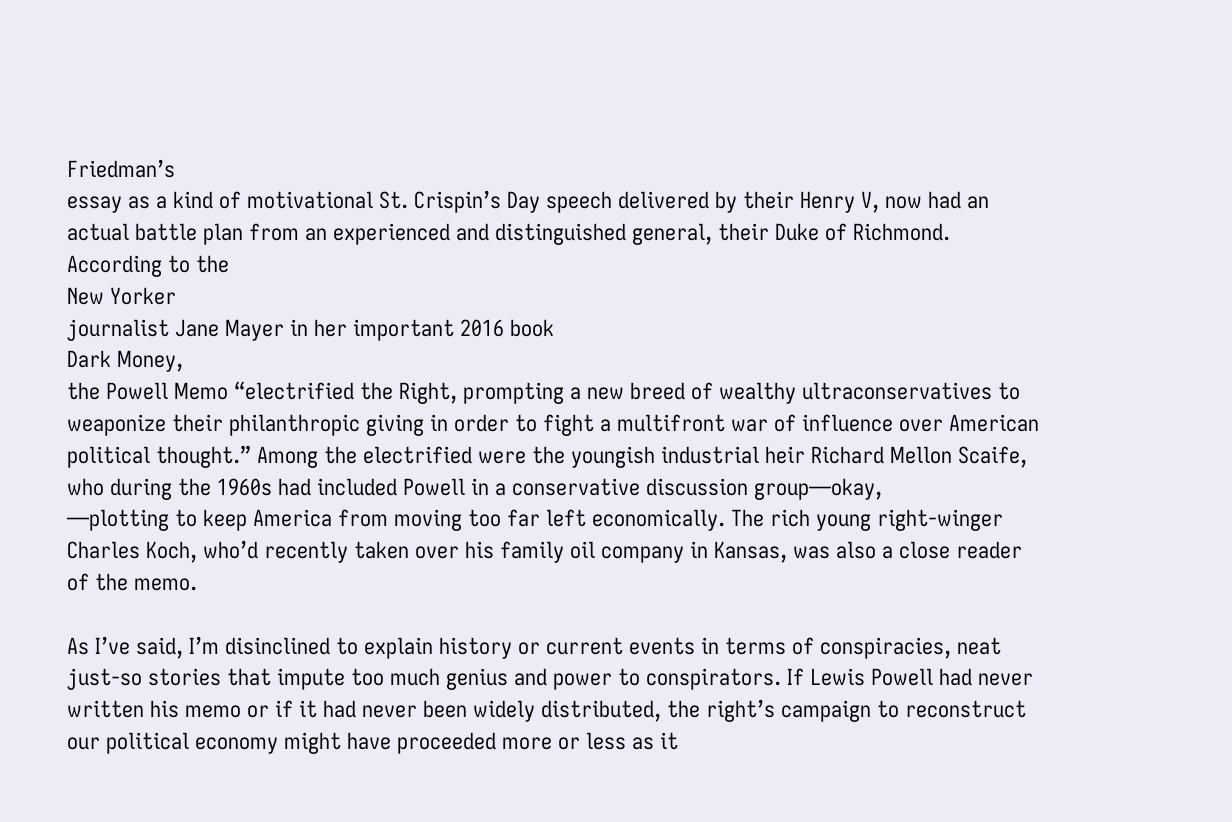Friedman’s
essay as a kind of motivational St. Crispin’s Day speech delivered by their Henry V, now had an actual battle plan from an experienced and distinguished general, their Duke of Richmond. According to the
New Yorker
journalist Jane Mayer in her important 2016 book
Dark Money,
the Powell Memo “electrified the Right, prompting a new breed of wealthy ultraconservatives to weaponize their philanthropic giving in order to fight a multifront war of influence over American political thought.” Among the electrified were the youngish industrial heir Richard Mellon Scaife, who during the 1960s had included Powell in a conservative discussion group—okay,
—plotting to keep America from moving too far left economically. The rich young right-winger Charles Koch, who’d recently taken over his family oil company in Kansas, was also a close reader of the memo.

As I’ve said, I’m disinclined to explain history or current events in terms of conspiracies, neat just-so stories that impute too much genius and power to conspirators. If Lewis Powell had never written his memo or if it had never been widely distributed, the right’s campaign to reconstruct our political economy might have proceeded more or less as it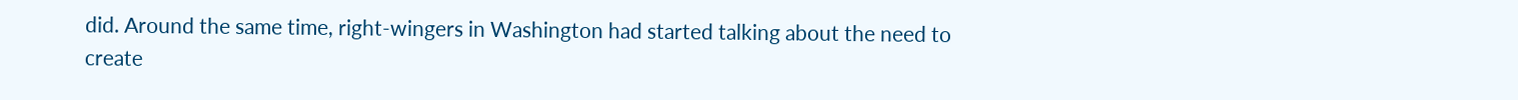did. Around the same time, right-wingers in Washington had started talking about the need to create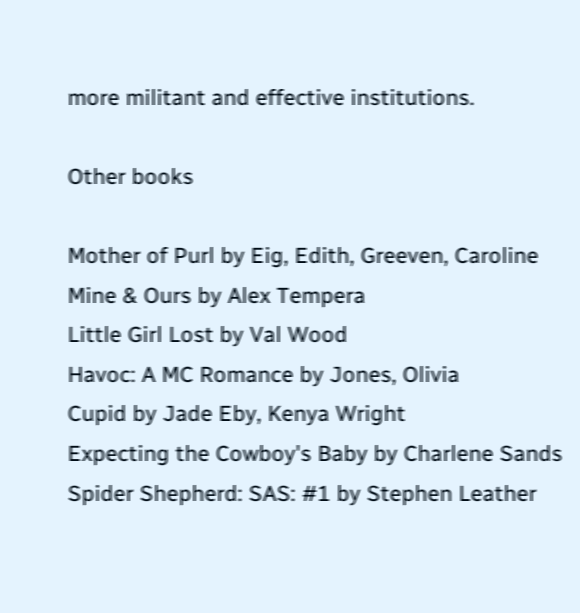more militant and effective institutions.

Other books

Mother of Purl by Eig, Edith, Greeven, Caroline
Mine & Ours by Alex Tempera
Little Girl Lost by Val Wood
Havoc: A MC Romance by Jones, Olivia
Cupid by Jade Eby, Kenya Wright
Expecting the Cowboy's Baby by Charlene Sands
Spider Shepherd: SAS: #1 by Stephen Leather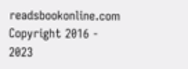readsbookonline.com Copyright 2016 - 2023